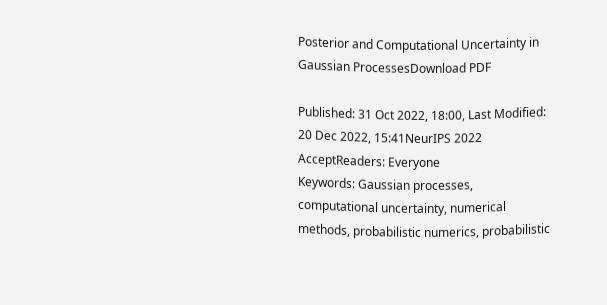Posterior and Computational Uncertainty in Gaussian ProcessesDownload PDF

Published: 31 Oct 2022, 18:00, Last Modified: 20 Dec 2022, 15:41NeurIPS 2022 AcceptReaders: Everyone
Keywords: Gaussian processes, computational uncertainty, numerical methods, probabilistic numerics, probabilistic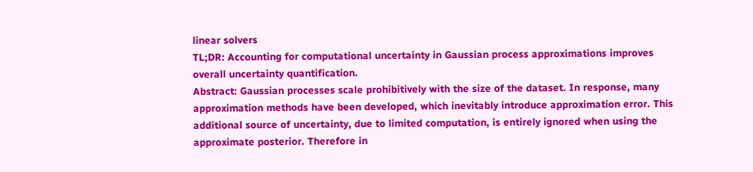linear solvers
TL;DR: Accounting for computational uncertainty in Gaussian process approximations improves overall uncertainty quantification.
Abstract: Gaussian processes scale prohibitively with the size of the dataset. In response, many approximation methods have been developed, which inevitably introduce approximation error. This additional source of uncertainty, due to limited computation, is entirely ignored when using the approximate posterior. Therefore in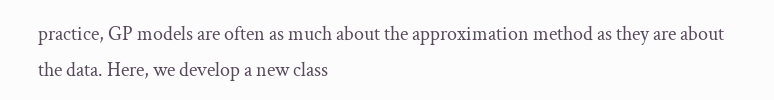practice, GP models are often as much about the approximation method as they are about the data. Here, we develop a new class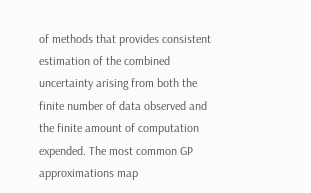of methods that provides consistent estimation of the combined uncertainty arising from both the finite number of data observed and the finite amount of computation expended. The most common GP approximations map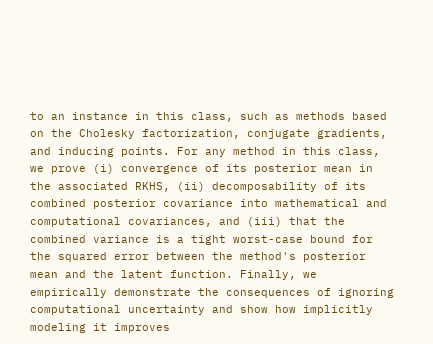to an instance in this class, such as methods based on the Cholesky factorization, conjugate gradients, and inducing points. For any method in this class, we prove (i) convergence of its posterior mean in the associated RKHS, (ii) decomposability of its combined posterior covariance into mathematical and computational covariances, and (iii) that the combined variance is a tight worst-case bound for the squared error between the method's posterior mean and the latent function. Finally, we empirically demonstrate the consequences of ignoring computational uncertainty and show how implicitly modeling it improves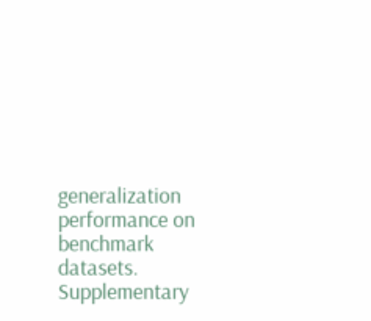generalization performance on benchmark datasets.
Supplementary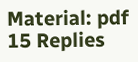Material: pdf
15 Replies